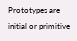Prototypes are initial or primitive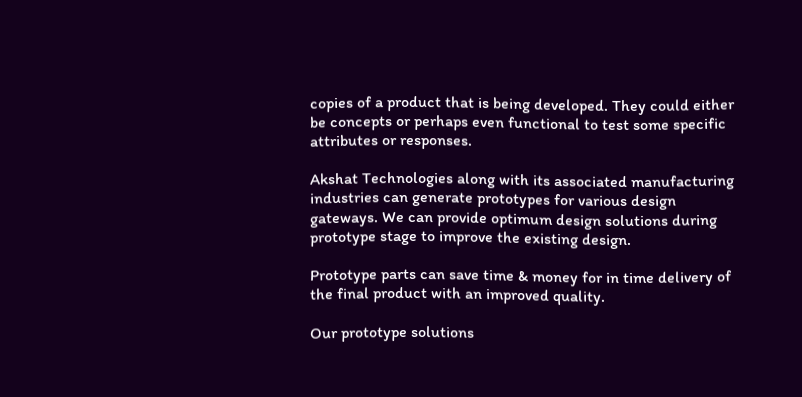copies of a product that is being developed. They could either be concepts or perhaps even functional to test some specific attributes or responses.

Akshat Technologies along with its associated manufacturing industries can generate prototypes for various design gateways. We can provide optimum design solutions during prototype stage to improve the existing design.

Prototype parts can save time & money for in time delivery of the final product with an improved quality.

Our prototype solutions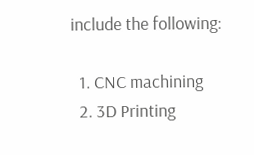include the following:

  1. CNC machining
  2. 3D Printing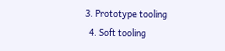3. Prototype tooling
  4. Soft tooling